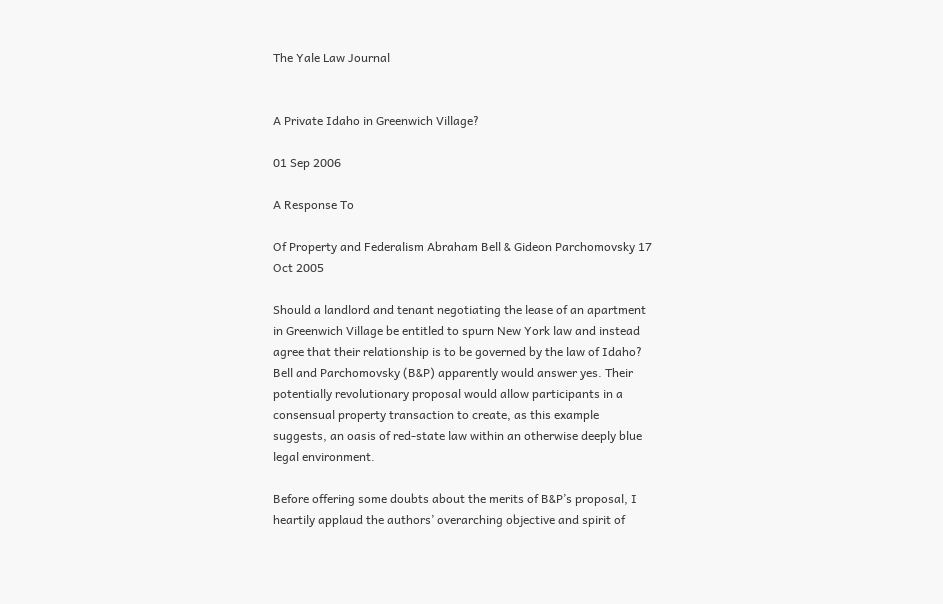The Yale Law Journal


A Private Idaho in Greenwich Village?

01 Sep 2006

A Response To

Of Property and Federalism Abraham Bell & Gideon Parchomovsky 17 Oct 2005

Should a landlord and tenant negotiating the lease of an apartment in Greenwich Village be entitled to spurn New York law and instead agree that their relationship is to be governed by the law of Idaho? Bell and Parchomovsky (B&P) apparently would answer yes. Their potentially revolutionary proposal would allow participants in a consensual property transaction to create, as this example suggests, an oasis of red-state law within an otherwise deeply blue legal environment.

Before offering some doubts about the merits of B&P’s proposal, I heartily applaud the authors’ overarching objective and spirit of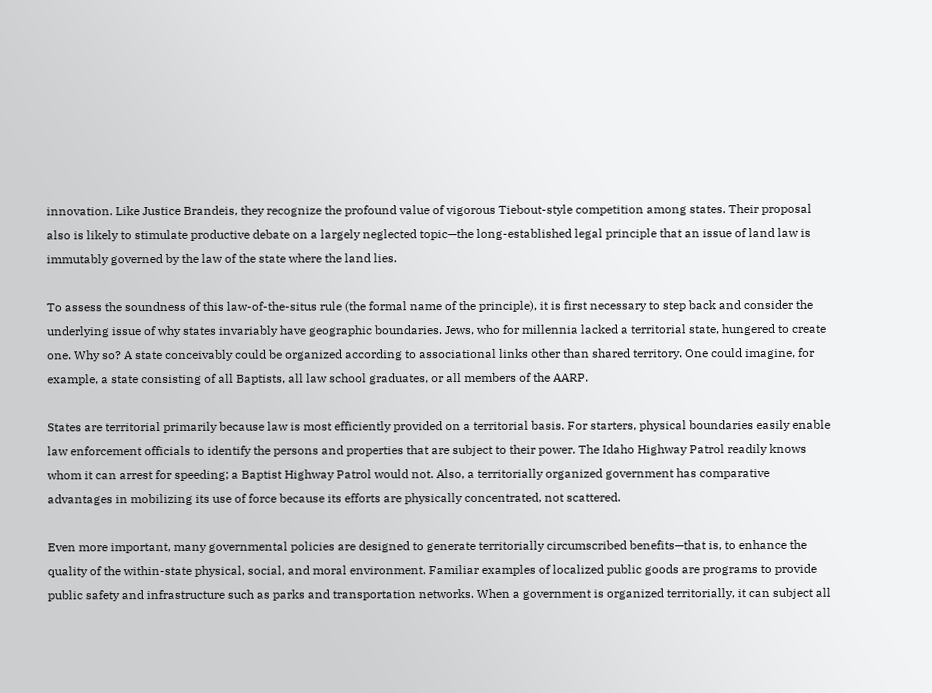innovation. Like Justice Brandeis, they recognize the profound value of vigorous Tiebout-style competition among states. Their proposal also is likely to stimulate productive debate on a largely neglected topic—the long-established legal principle that an issue of land law is immutably governed by the law of the state where the land lies.

To assess the soundness of this law-of-the-situs rule (the formal name of the principle), it is first necessary to step back and consider the underlying issue of why states invariably have geographic boundaries. Jews, who for millennia lacked a territorial state, hungered to create one. Why so? A state conceivably could be organized according to associational links other than shared territory. One could imagine, for example, a state consisting of all Baptists, all law school graduates, or all members of the AARP.

States are territorial primarily because law is most efficiently provided on a territorial basis. For starters, physical boundaries easily enable law enforcement officials to identify the persons and properties that are subject to their power. The Idaho Highway Patrol readily knows whom it can arrest for speeding; a Baptist Highway Patrol would not. Also, a territorially organized government has comparative advantages in mobilizing its use of force because its efforts are physically concentrated, not scattered.

Even more important, many governmental policies are designed to generate territorially circumscribed benefits—that is, to enhance the quality of the within-state physical, social, and moral environment. Familiar examples of localized public goods are programs to provide public safety and infrastructure such as parks and transportation networks. When a government is organized territorially, it can subject all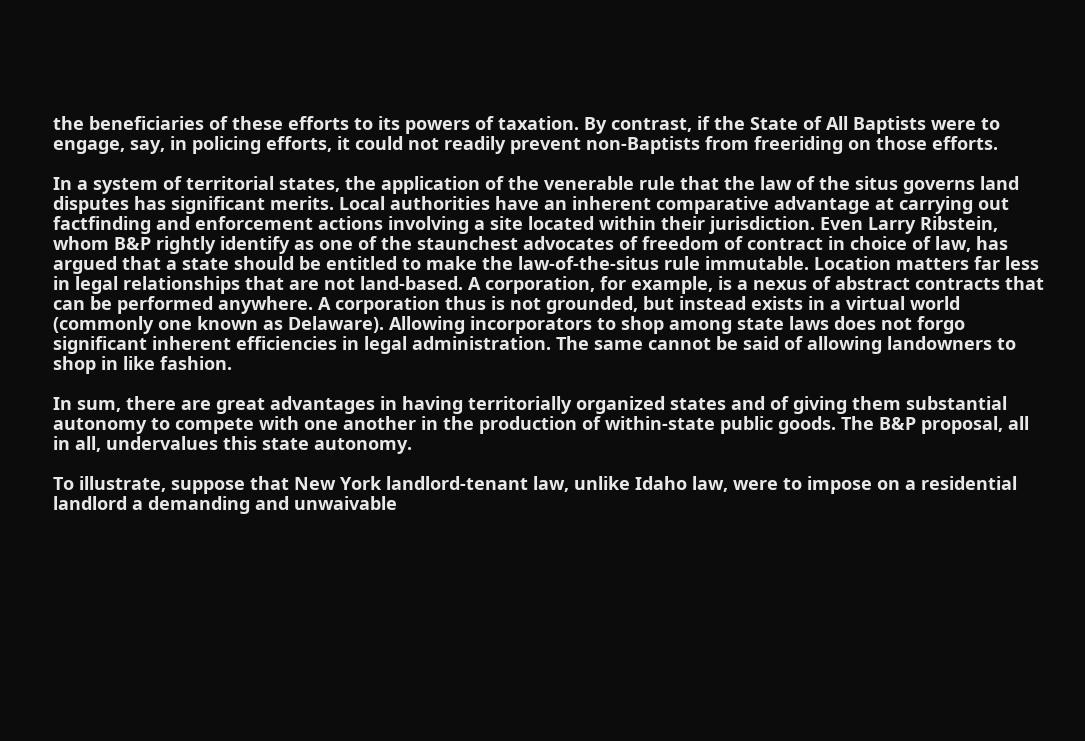the beneficiaries of these efforts to its powers of taxation. By contrast, if the State of All Baptists were to engage, say, in policing efforts, it could not readily prevent non-Baptists from freeriding on those efforts.

In a system of territorial states, the application of the venerable rule that the law of the situs governs land disputes has significant merits. Local authorities have an inherent comparative advantage at carrying out factfinding and enforcement actions involving a site located within their jurisdiction. Even Larry Ribstein, whom B&P rightly identify as one of the staunchest advocates of freedom of contract in choice of law, has argued that a state should be entitled to make the law-of-the-situs rule immutable. Location matters far less in legal relationships that are not land-based. A corporation, for example, is a nexus of abstract contracts that can be performed anywhere. A corporation thus is not grounded, but instead exists in a virtual world (commonly one known as Delaware). Allowing incorporators to shop among state laws does not forgo significant inherent efficiencies in legal administration. The same cannot be said of allowing landowners to shop in like fashion.

In sum, there are great advantages in having territorially organized states and of giving them substantial autonomy to compete with one another in the production of within-state public goods. The B&P proposal, all in all, undervalues this state autonomy.

To illustrate, suppose that New York landlord-tenant law, unlike Idaho law, were to impose on a residential landlord a demanding and unwaivable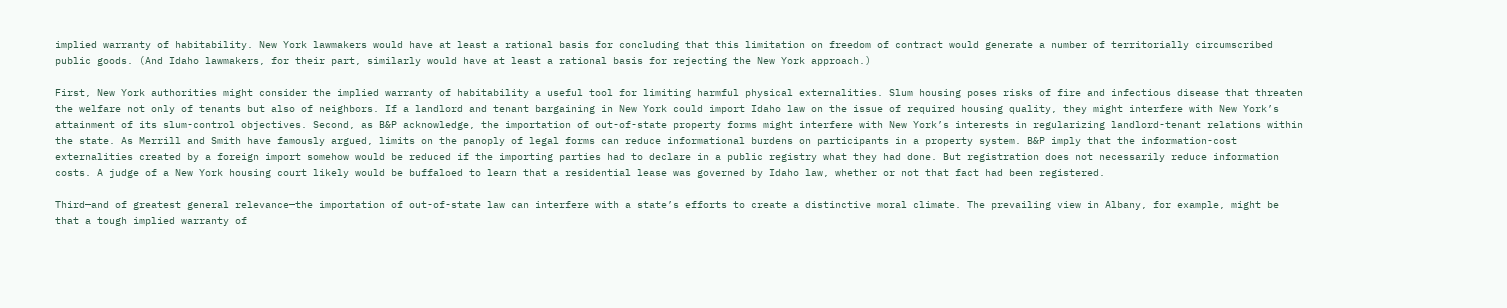implied warranty of habitability. New York lawmakers would have at least a rational basis for concluding that this limitation on freedom of contract would generate a number of territorially circumscribed public goods. (And Idaho lawmakers, for their part, similarly would have at least a rational basis for rejecting the New York approach.)

First, New York authorities might consider the implied warranty of habitability a useful tool for limiting harmful physical externalities. Slum housing poses risks of fire and infectious disease that threaten the welfare not only of tenants but also of neighbors. If a landlord and tenant bargaining in New York could import Idaho law on the issue of required housing quality, they might interfere with New York’s attainment of its slum-control objectives. Second, as B&P acknowledge, the importation of out-of-state property forms might interfere with New York’s interests in regularizing landlord-tenant relations within the state. As Merrill and Smith have famously argued, limits on the panoply of legal forms can reduce informational burdens on participants in a property system. B&P imply that the information-cost externalities created by a foreign import somehow would be reduced if the importing parties had to declare in a public registry what they had done. But registration does not necessarily reduce information costs. A judge of a New York housing court likely would be buffaloed to learn that a residential lease was governed by Idaho law, whether or not that fact had been registered.

Third—and of greatest general relevance—the importation of out-of-state law can interfere with a state’s efforts to create a distinctive moral climate. The prevailing view in Albany, for example, might be that a tough implied warranty of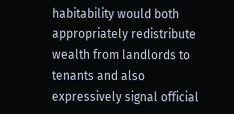habitability would both appropriately redistribute wealth from landlords to tenants and also expressively signal official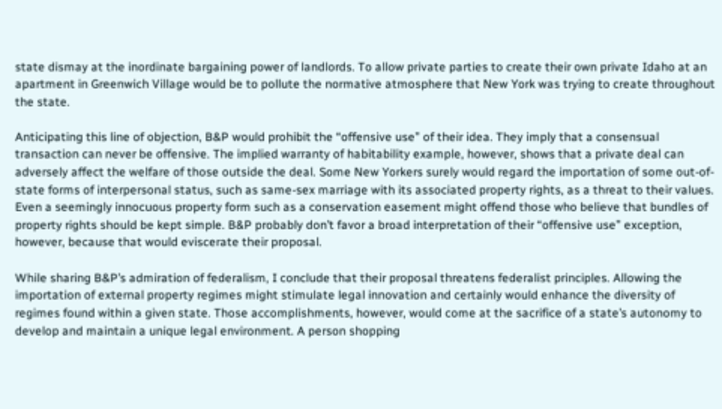state dismay at the inordinate bargaining power of landlords. To allow private parties to create their own private Idaho at an apartment in Greenwich Village would be to pollute the normative atmosphere that New York was trying to create throughout the state.

Anticipating this line of objection, B&P would prohibit the “offensive use” of their idea. They imply that a consensual transaction can never be offensive. The implied warranty of habitability example, however, shows that a private deal can adversely affect the welfare of those outside the deal. Some New Yorkers surely would regard the importation of some out-of-state forms of interpersonal status, such as same-sex marriage with its associated property rights, as a threat to their values. Even a seemingly innocuous property form such as a conservation easement might offend those who believe that bundles of property rights should be kept simple. B&P probably don’t favor a broad interpretation of their “offensive use” exception, however, because that would eviscerate their proposal.

While sharing B&P’s admiration of federalism, I conclude that their proposal threatens federalist principles. Allowing the importation of external property regimes might stimulate legal innovation and certainly would enhance the diversity of regimes found within a given state. Those accomplishments, however, would come at the sacrifice of a state’s autonomy to develop and maintain a unique legal environment. A person shopping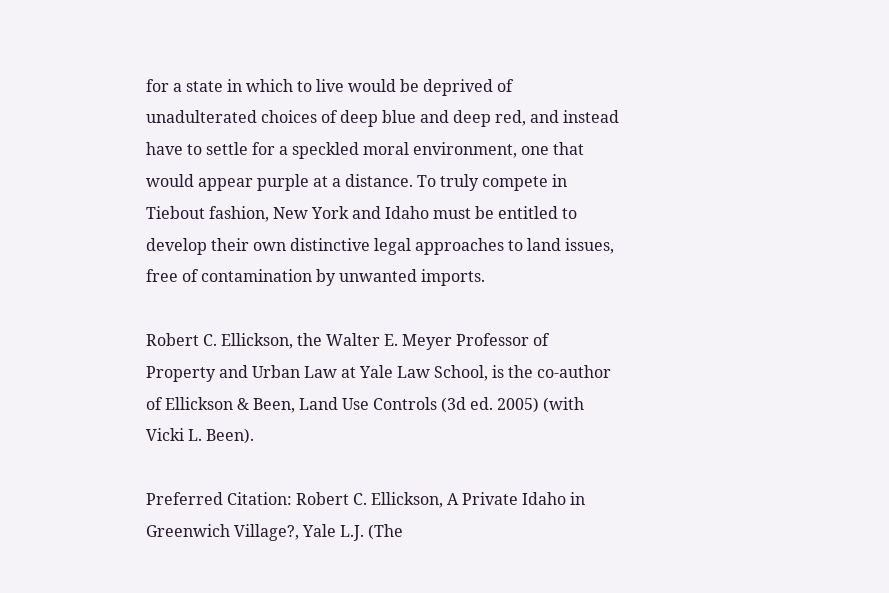for a state in which to live would be deprived of unadulterated choices of deep blue and deep red, and instead have to settle for a speckled moral environment, one that would appear purple at a distance. To truly compete in Tiebout fashion, New York and Idaho must be entitled to develop their own distinctive legal approaches to land issues, free of contamination by unwanted imports.

Robert C. Ellickson, the Walter E. Meyer Professor of Property and Urban Law at Yale Law School, is the co-author of Ellickson & Been, Land Use Controls (3d ed. 2005) (with Vicki L. Been).

Preferred Citation: Robert C. Ellickson, A Private Idaho in Greenwich Village?, Yale L.J. (The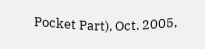Pocket Part), Oct. 2005,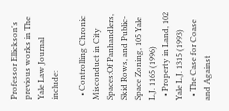Professor Ellickson's previous works in The Yale Law Journal include:

  • Controlling Chronic Misconduct in City Spaces:Of Panhandlers, Skid Rows, and Public-Space Zoning, 105 Yale L.J. 1165 (1996)
  • Property in Land, 102 Yale L.J. 1315 (1993)
  • The Case for Coase and Against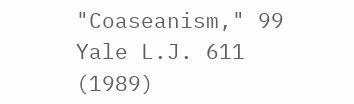"Coaseanism," 99 Yale L.J. 611 (1989)